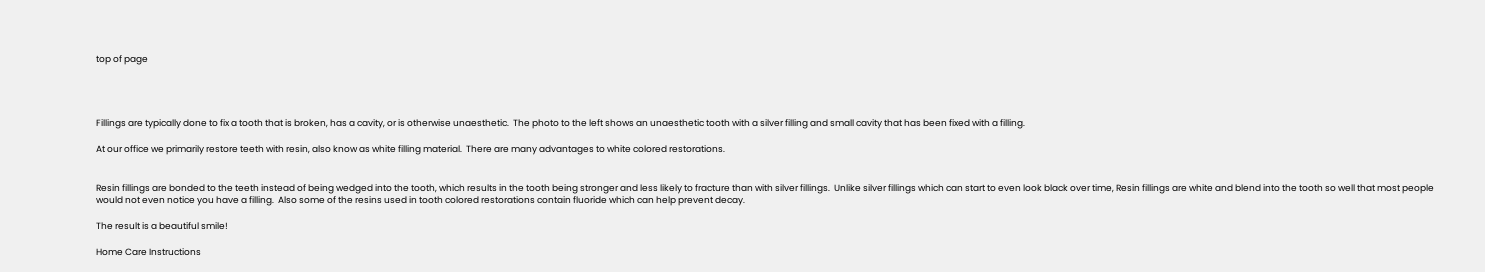top of page




Fillings are typically done to fix a tooth that is broken, has a cavity, or is otherwise unaesthetic.  The photo to the left shows an unaesthetic tooth with a silver filling and small cavity that has been fixed with a filling.

At our office we primarily restore teeth with resin, also know as white filling material.  There are many advantages to white colored restorations.


Resin fillings are bonded to the teeth instead of being wedged into the tooth, which results in the tooth being stronger and less likely to fracture than with silver fillings.  Unlike silver fillings which can start to even look black over time, Resin fillings are white and blend into the tooth so well that most people would not even notice you have a filling.  Also some of the resins used in tooth colored restorations contain fluoride which can help prevent decay.

The result is a beautiful smile!

Home Care Instructions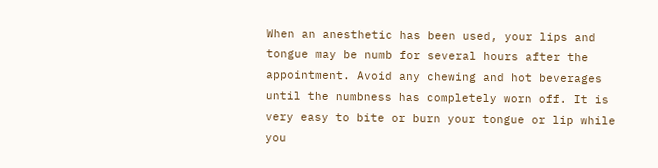When an anesthetic has been used, your lips and tongue may be numb for several hours after the appointment. Avoid any chewing and hot beverages until the numbness has completely worn off. It is very easy to bite or burn your tongue or lip while you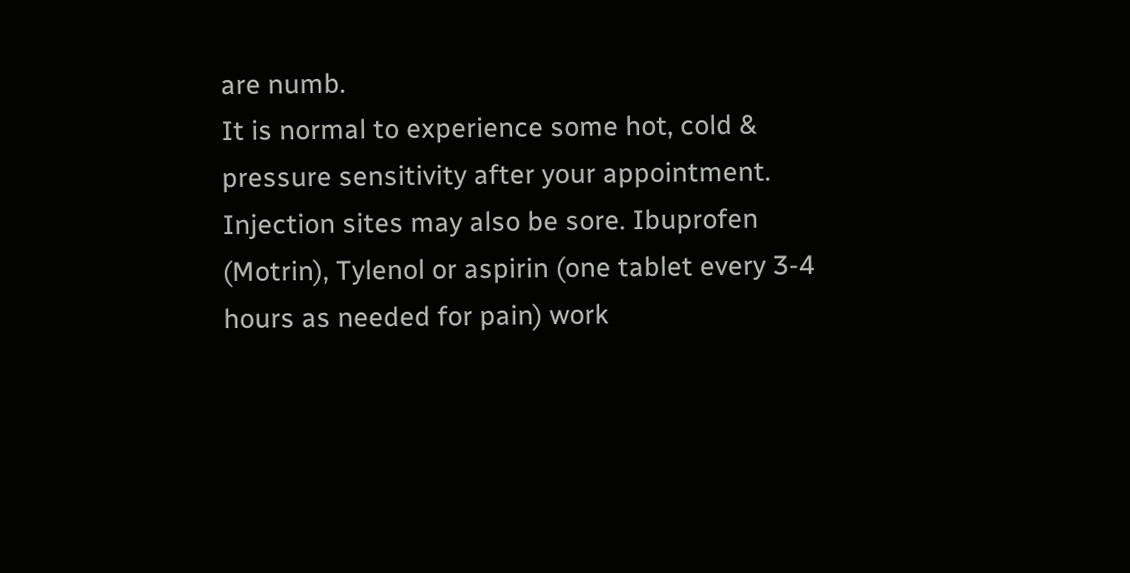are numb.
It is normal to experience some hot, cold & pressure sensitivity after your appointment. Injection sites may also be sore. Ibuprofen (Motrin), Tylenol or aspirin (one tablet every 3-4 hours as needed for pain) work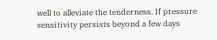well to alleviate the tenderness. If pressure sensitivity persists beyond a few days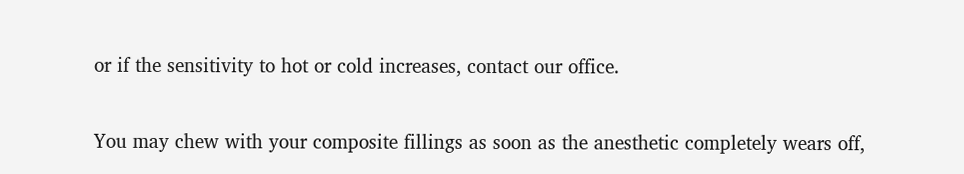or if the sensitivity to hot or cold increases, contact our office.

You may chew with your composite fillings as soon as the anesthetic completely wears off,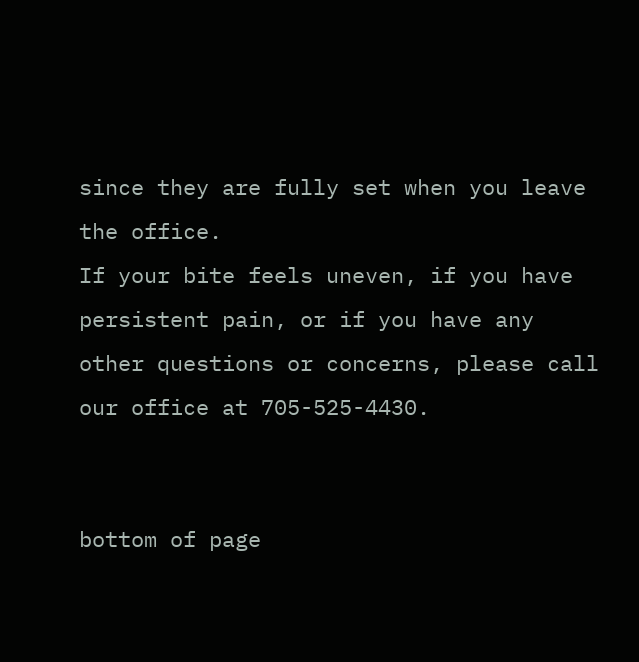since they are fully set when you leave the office.
If your bite feels uneven, if you have persistent pain, or if you have any other questions or concerns, please call our office at 705-525-4430.


bottom of page